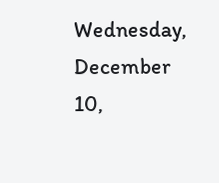Wednesday, December 10,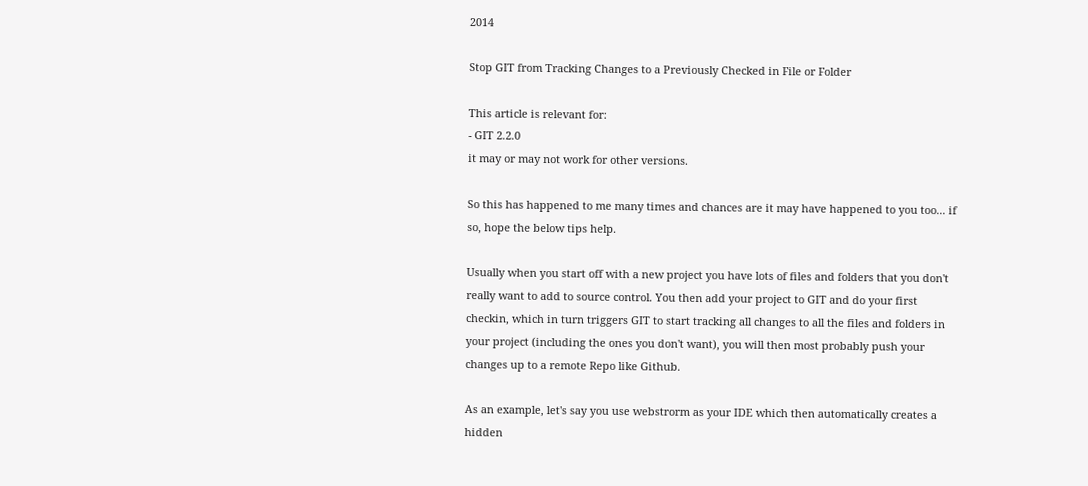2014

Stop GIT from Tracking Changes to a Previously Checked in File or Folder

This article is relevant for:
- GIT 2.2.0
it may or may not work for other versions.

So this has happened to me many times and chances are it may have happened to you too... if so, hope the below tips help.

Usually when you start off with a new project you have lots of files and folders that you don't really want to add to source control. You then add your project to GIT and do your first checkin, which in turn triggers GIT to start tracking all changes to all the files and folders in your project (including the ones you don't want), you will then most probably push your changes up to a remote Repo like Github.

As an example, let's say you use webstrorm as your IDE which then automatically creates a hidden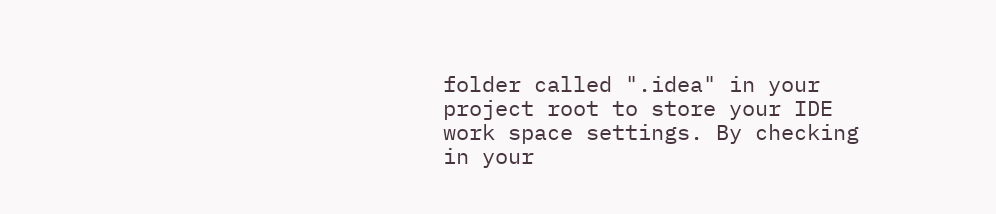folder called ".idea" in your project root to store your IDE work space settings. By checking in your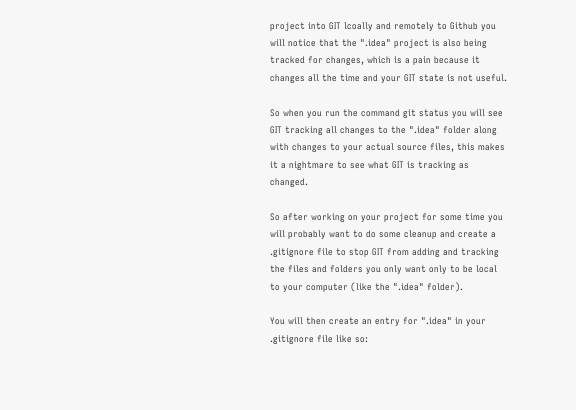project into GIT lcoally and remotely to Github you will notice that the ".idea" project is also being tracked for changes, which is a pain because it changes all the time and your GIT state is not useful.

So when you run the command git status you will see GIT tracking all changes to the ".idea" folder along with changes to your actual source files, this makes it a nightmare to see what GIT is tracking as changed.

So after working on your project for some time you will probably want to do some cleanup and create a .gitignore file to stop GIT from adding and tracking the files and folders you only want only to be local to your computer (like the ".idea" folder).

You will then create an entry for ".idea" in your .gitignore file like so: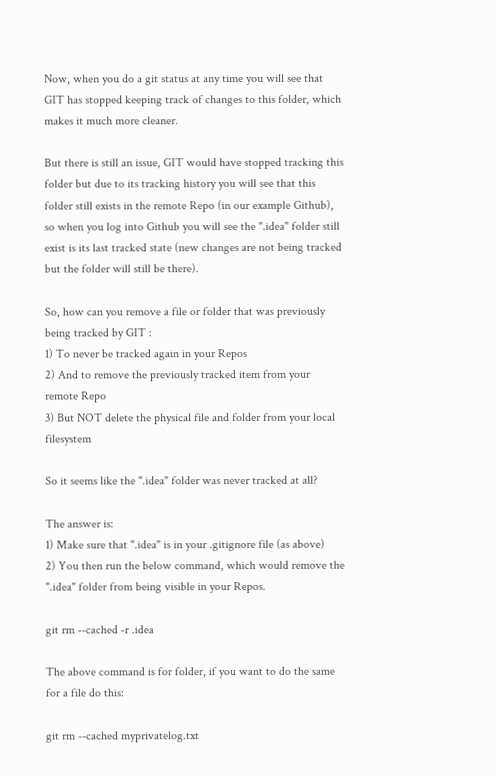Now, when you do a git status at any time you will see that GIT has stopped keeping track of changes to this folder, which makes it much more cleaner.

But there is still an issue, GIT would have stopped tracking this folder but due to its tracking history you will see that this folder still exists in the remote Repo (in our example Github), so when you log into Github you will see the ".idea" folder still exist is its last tracked state (new changes are not being tracked but the folder will still be there).

So, how can you remove a file or folder that was previously being tracked by GIT :
1) To never be tracked again in your Repos
2) And to remove the previously tracked item from your remote Repo
3) But NOT delete the physical file and folder from your local filesystem

So it seems like the ".idea" folder was never tracked at all?

The answer is:
1) Make sure that ".idea" is in your .gitignore file (as above)
2) You then run the below command, which would remove the ".idea" folder from being visible in your Repos.

git rm --cached -r .idea

The above command is for folder, if you want to do the same for a file do this:

git rm --cached myprivatelog.txt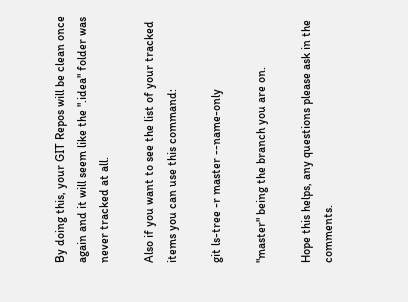By doing this, your GIT Repos will be clean once again and it will seem like the ".idea" folder was never tracked at all.

Also if you want to see the list of your tracked items you can use this command:

git ls-tree -r master --name-only

"master" being the branch you are on.

Hope this helps, any questions please ask in the comments.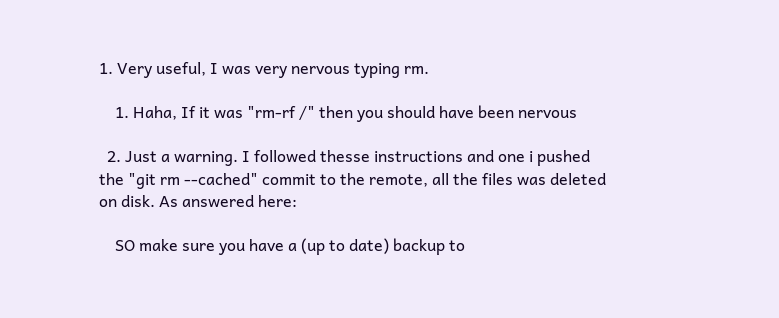1. Very useful, I was very nervous typing rm.

    1. Haha, If it was "rm-rf /" then you should have been nervous

  2. Just a warning. I followed thesse instructions and one i pushed the "git rm --cached" commit to the remote, all the files was deleted on disk. As answered here:

    SO make sure you have a (up to date) backup to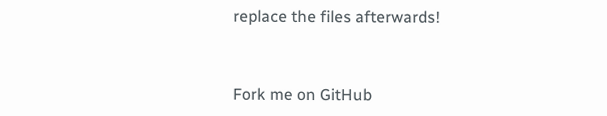replace the files afterwards!


Fork me on GitHub